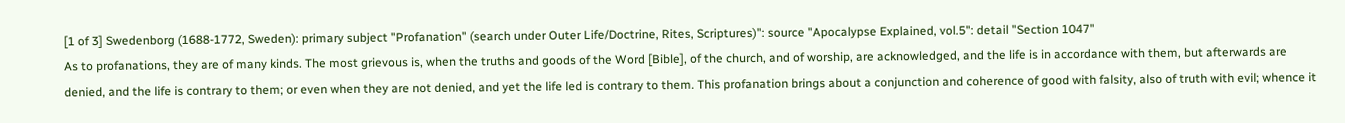[1 of 3] Swedenborg (1688-1772, Sweden): primary subject "Profanation" (search under Outer Life/Doctrine, Rites, Scriptures)": source "Apocalypse Explained, vol.5": detail "Section 1047"
As to profanations, they are of many kinds. The most grievous is, when the truths and goods of the Word [Bible], of the church, and of worship, are acknowledged, and the life is in accordance with them, but afterwards are denied, and the life is contrary to them; or even when they are not denied, and yet the life led is contrary to them. This profanation brings about a conjunction and coherence of good with falsity, also of truth with evil; whence it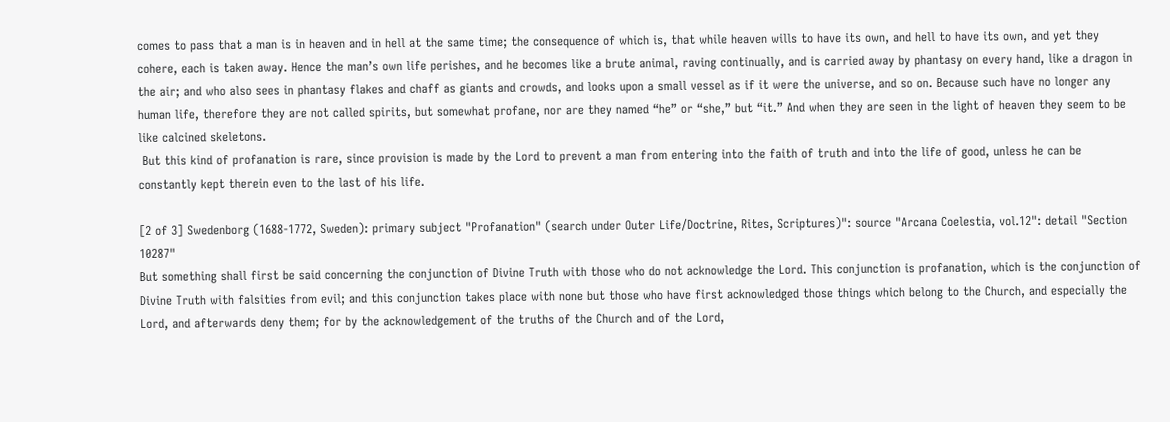comes to pass that a man is in heaven and in hell at the same time; the consequence of which is, that while heaven wills to have its own, and hell to have its own, and yet they cohere, each is taken away. Hence the man’s own life perishes, and he becomes like a brute animal, raving continually, and is carried away by phantasy on every hand, like a dragon in the air; and who also sees in phantasy flakes and chaff as giants and crowds, and looks upon a small vessel as if it were the universe, and so on. Because such have no longer any human life, therefore they are not called spirits, but somewhat profane, nor are they named “he” or “she,” but “it.” And when they are seen in the light of heaven they seem to be like calcined skeletons.
 But this kind of profanation is rare, since provision is made by the Lord to prevent a man from entering into the faith of truth and into the life of good, unless he can be constantly kept therein even to the last of his life.

[2 of 3] Swedenborg (1688-1772, Sweden): primary subject "Profanation" (search under Outer Life/Doctrine, Rites, Scriptures)": source "Arcana Coelestia, vol.12": detail "Section 10287"
But something shall first be said concerning the conjunction of Divine Truth with those who do not acknowledge the Lord. This conjunction is profanation, which is the conjunction of Divine Truth with falsities from evil; and this conjunction takes place with none but those who have first acknowledged those things which belong to the Church, and especially the Lord, and afterwards deny them; for by the acknowledgement of the truths of the Church and of the Lord,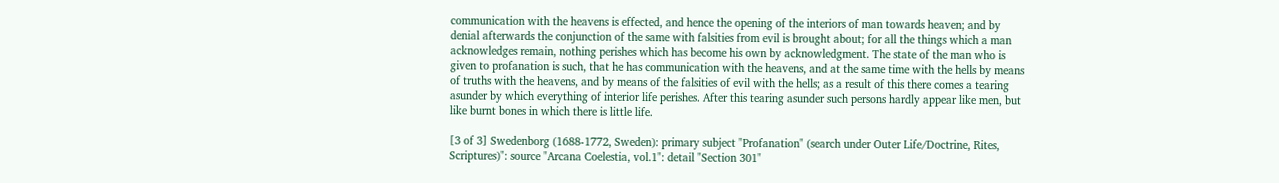communication with the heavens is effected, and hence the opening of the interiors of man towards heaven; and by denial afterwards the conjunction of the same with falsities from evil is brought about; for all the things which a man acknowledges remain, nothing perishes which has become his own by acknowledgment. The state of the man who is given to profanation is such, that he has communication with the heavens, and at the same time with the hells by means of truths with the heavens, and by means of the falsities of evil with the hells; as a result of this there comes a tearing asunder by which everything of interior life perishes. After this tearing asunder such persons hardly appear like men, but like burnt bones in which there is little life.

[3 of 3] Swedenborg (1688-1772, Sweden): primary subject "Profanation" (search under Outer Life/Doctrine, Rites, Scriptures)": source "Arcana Coelestia, vol.1": detail "Section 301"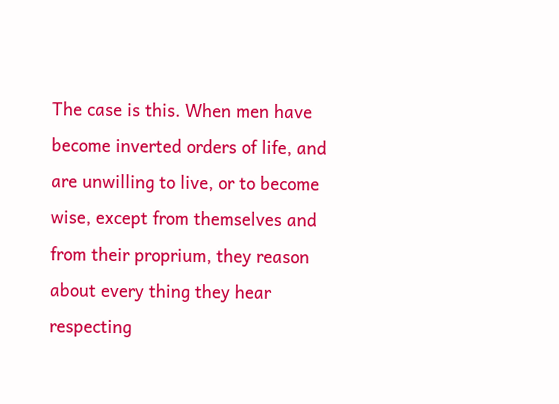The case is this. When men have become inverted orders of life, and are unwilling to live, or to become wise, except from themselves and from their proprium, they reason about every thing they hear respecting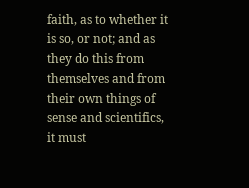faith, as to whether it is so, or not; and as they do this from themselves and from their own things of sense and scientifics, it must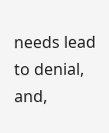needs lead to denial, and,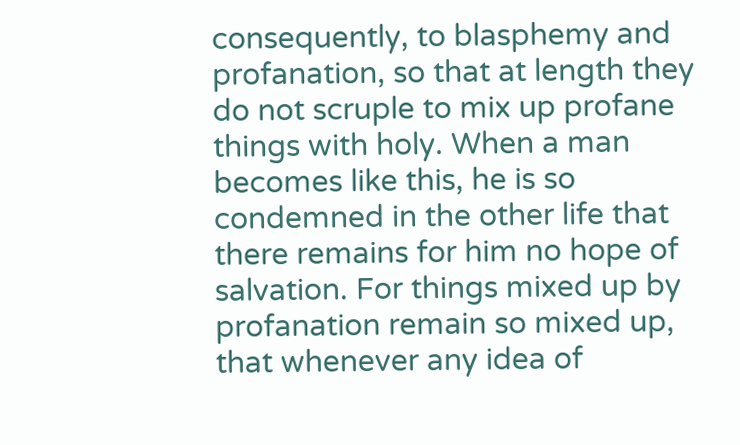consequently, to blasphemy and profanation, so that at length they do not scruple to mix up profane things with holy. When a man becomes like this, he is so condemned in the other life that there remains for him no hope of salvation. For things mixed up by profanation remain so mixed up, that whenever any idea of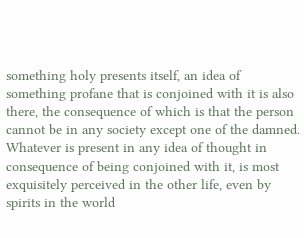something holy presents itself, an idea of something profane that is conjoined with it is also there, the consequence of which is that the person cannot be in any society except one of the damned. Whatever is present in any idea of thought in consequence of being conjoined with it, is most exquisitely perceived in the other life, even by spirits in the world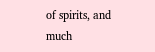of spirits, and much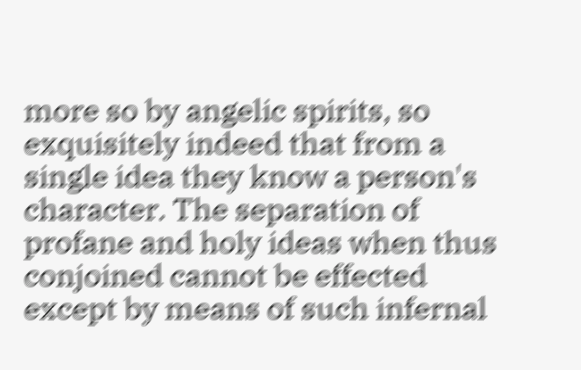more so by angelic spirits, so exquisitely indeed that from a single idea they know a person's character. The separation of profane and holy ideas when thus conjoined cannot be effected except by means of such infernal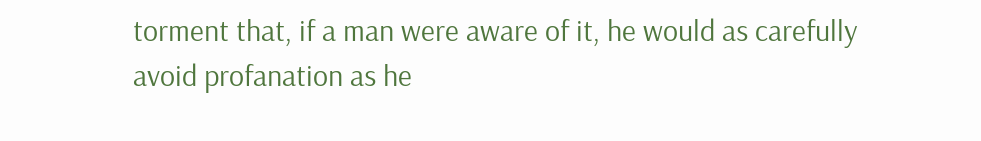torment that, if a man were aware of it, he would as carefully avoid profanation as he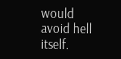would avoid hell itself.